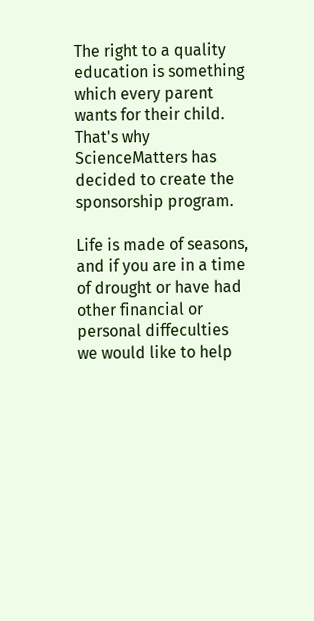The right to a quality education is something which every parent wants for their child.
That's why ScienceMatters has decided to create the sponsorship program.

Life is made of seasons, and if you are in a time of drought or have had other financial or personal diffeculties
we would like to help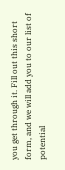you get through it. Fill out this short form, and we will add you to our list of potential